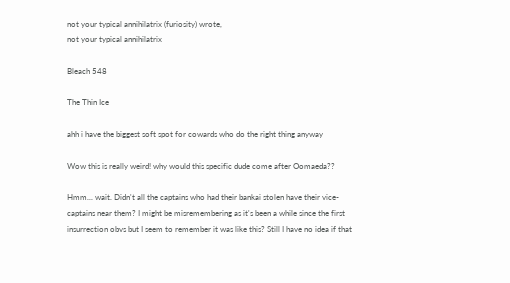not your typical annihilatrix (furiosity) wrote,
not your typical annihilatrix

Bleach 548

The Thin Ice

ahh i have the biggest soft spot for cowards who do the right thing anyway

Wow this is really weird! why would this specific dude come after Oomaeda??

Hmm... wait. Didn't all the captains who had their bankai stolen have their vice-captains near them? I might be misremembering as it's been a while since the first insurrection obvs but I seem to remember it was like this? Still I have no idea if that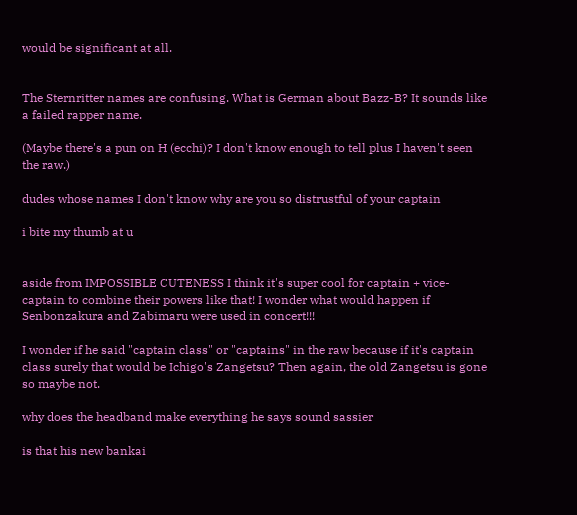would be significant at all.


The Sternritter names are confusing. What is German about Bazz-B? It sounds like a failed rapper name.

(Maybe there's a pun on H (ecchi)? I don't know enough to tell plus I haven't seen the raw.)

dudes whose names I don't know why are you so distrustful of your captain

i bite my thumb at u


aside from IMPOSSIBLE CUTENESS I think it's super cool for captain + vice-captain to combine their powers like that! I wonder what would happen if Senbonzakura and Zabimaru were used in concert!!!

I wonder if he said "captain class" or "captains" in the raw because if it's captain class surely that would be Ichigo's Zangetsu? Then again, the old Zangetsu is gone so maybe not.

why does the headband make everything he says sound sassier

is that his new bankai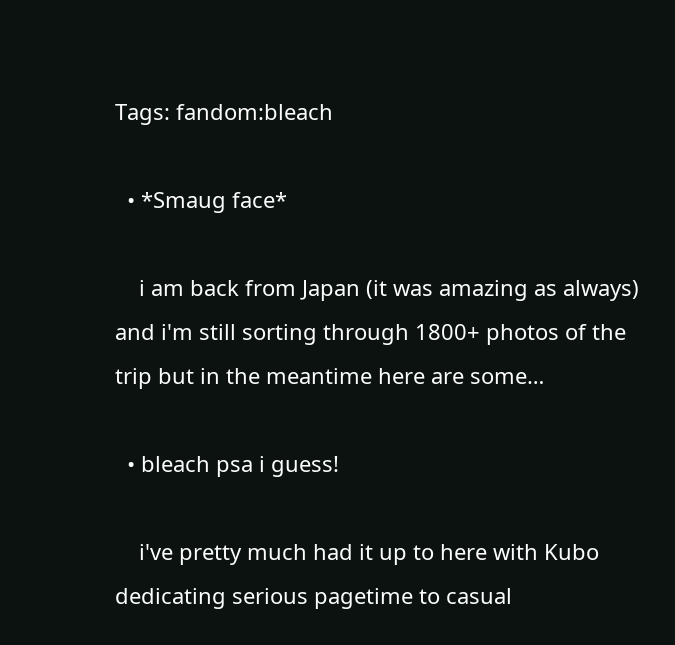Tags: fandom:bleach

  • *Smaug face*

    i am back from Japan (it was amazing as always) and i'm still sorting through 1800+ photos of the trip but in the meantime here are some…

  • bleach psa i guess!

    i've pretty much had it up to here with Kubo dedicating serious pagetime to casual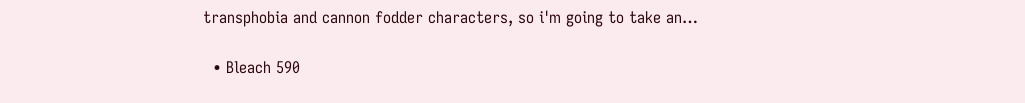transphobia and cannon fodder characters, so i'm going to take an…

  • Bleach 590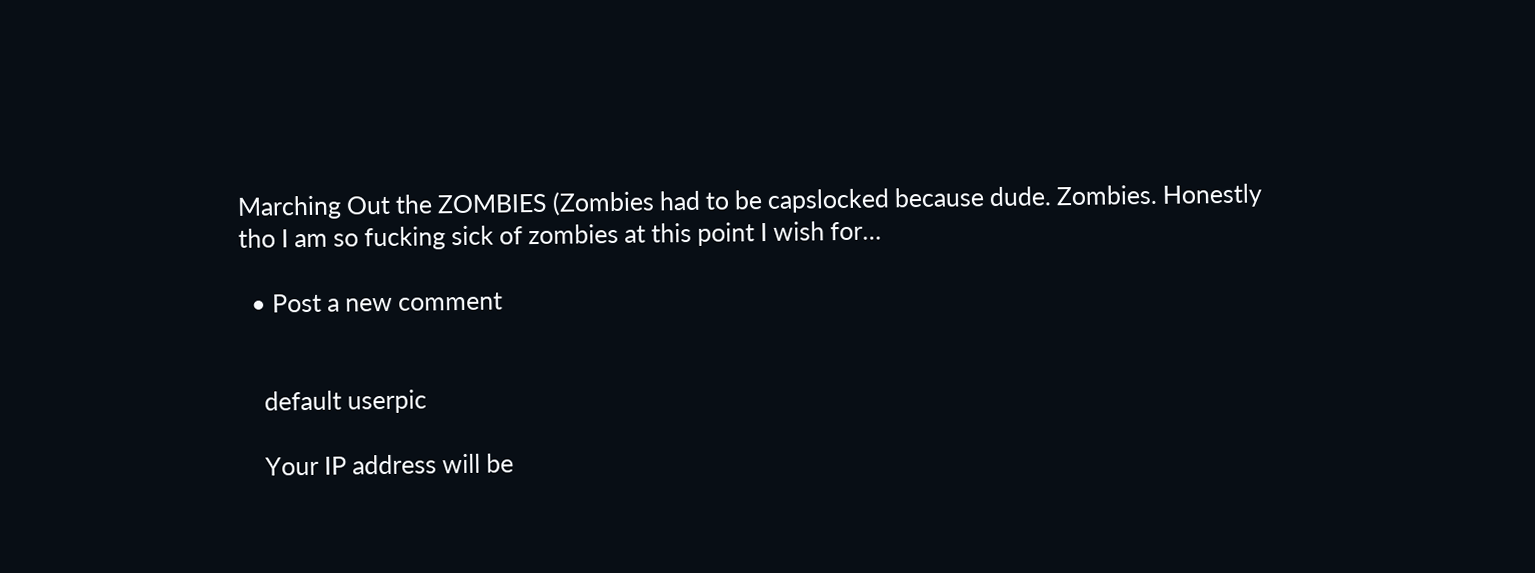Marching Out the ZOMBIES (Zombies had to be capslocked because dude. Zombies. Honestly tho I am so fucking sick of zombies at this point I wish for…

  • Post a new comment


    default userpic

    Your IP address will be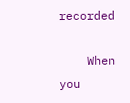recorded

    When you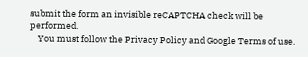submit the form an invisible reCAPTCHA check will be performed.
    You must follow the Privacy Policy and Google Terms of use.